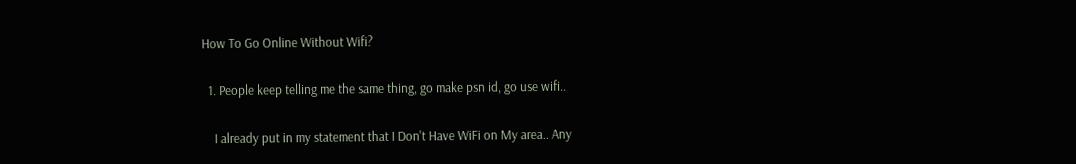How To Go Online Without Wifi?

  1. People keep telling me the same thing, go make psn id, go use wifi..

    I already put in my statement that I Don't Have WiFi on My area.. Any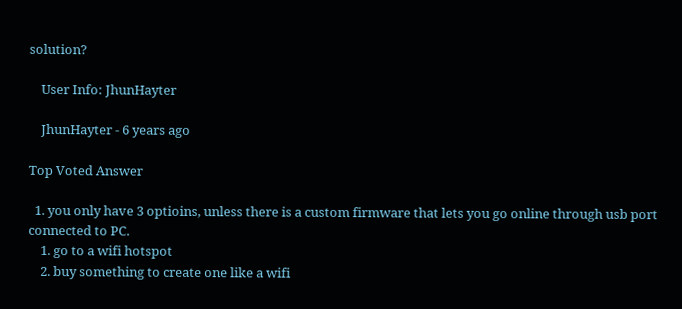solution?

    User Info: JhunHayter

    JhunHayter - 6 years ago

Top Voted Answer

  1. you only have 3 optioins, unless there is a custom firmware that lets you go online through usb port connected to PC.
    1. go to a wifi hotspot
    2. buy something to create one like a wifi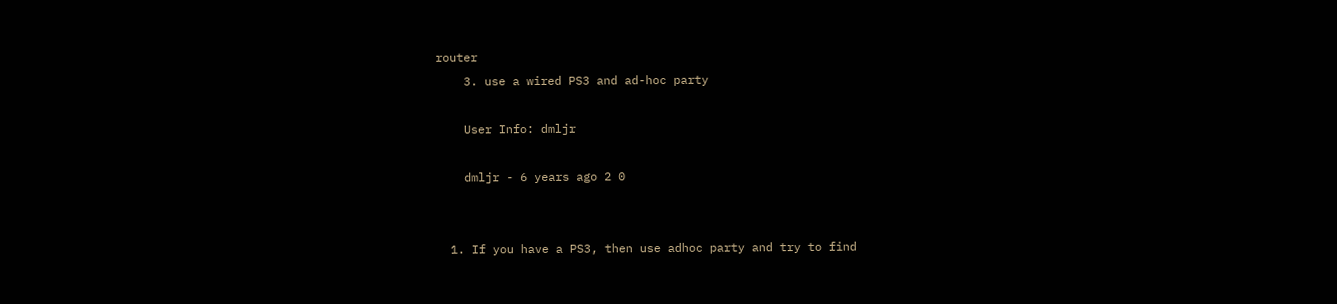router
    3. use a wired PS3 and ad-hoc party

    User Info: dmljr

    dmljr - 6 years ago 2 0


  1. If you have a PS3, then use adhoc party and try to find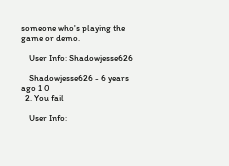someone who's playing the game or demo.

    User Info: Shadowjesse626

    Shadowjesse626 - 6 years ago 1 0
  2. You fail

    User Info: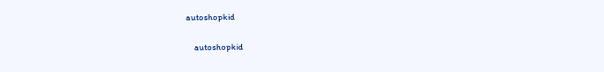autoshopkid

    autoshopkid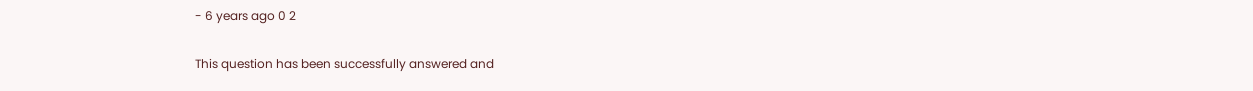- 6 years ago 0 2

This question has been successfully answered and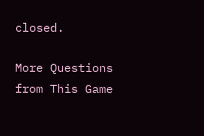closed.

More Questions from This Game